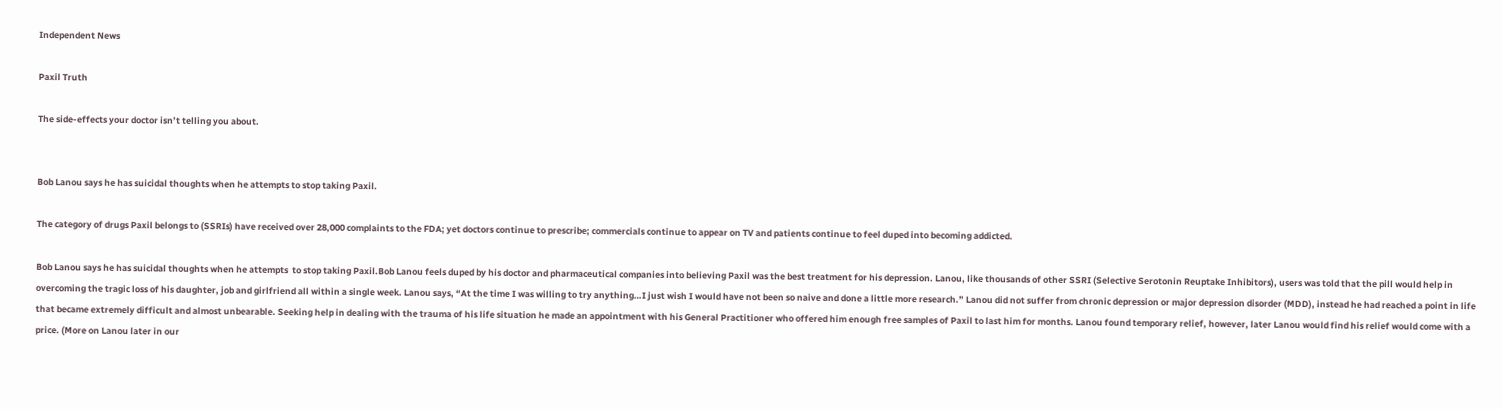Independent News

Paxil Truth

The side-effects your doctor isn’t telling you about.


Bob Lanou says he has suicidal thoughts when he attempts to stop taking Paxil.

The category of drugs Paxil belongs to (SSRIs) have received over 28,000 complaints to the FDA; yet doctors continue to prescribe; commercials continue to appear on TV and patients continue to feel duped into becoming addicted.

Bob Lanou says he has suicidal thoughts when he attempts  to stop taking Paxil.Bob Lanou feels duped by his doctor and pharmaceutical companies into believing Paxil was the best treatment for his depression. Lanou, like thousands of other SSRI (Selective Serotonin Reuptake Inhibitors), users was told that the pill would help in overcoming the tragic loss of his daughter, job and girlfriend all within a single week. Lanou says, “At the time I was willing to try anything…I just wish I would have not been so naive and done a little more research.” Lanou did not suffer from chronic depression or major depression disorder (MDD), instead he had reached a point in life that became extremely difficult and almost unbearable. Seeking help in dealing with the trauma of his life situation he made an appointment with his General Practitioner who offered him enough free samples of Paxil to last him for months. Lanou found temporary relief, however, later Lanou would find his relief would come with a price. (More on Lanou later in our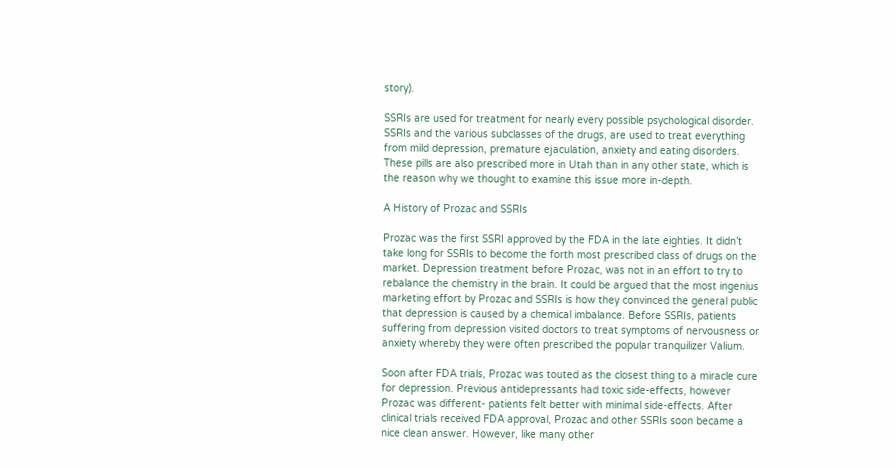story).

SSRIs are used for treatment for nearly every possible psychological disorder. SSRIs and the various subclasses of the drugs, are used to treat everything from mild depression, premature ejaculation, anxiety and eating disorders. These pills are also prescribed more in Utah than in any other state, which is the reason why we thought to examine this issue more in-depth.

A History of Prozac and SSRIs

Prozac was the first SSRI approved by the FDA in the late eighties. It didn’t take long for SSRIs to become the forth most prescribed class of drugs on the market. Depression treatment before Prozac, was not in an effort to try to rebalance the chemistry in the brain. It could be argued that the most ingenius marketing effort by Prozac and SSRIs is how they convinced the general public that depression is caused by a chemical imbalance. Before SSRIs, patients suffering from depression visited doctors to treat symptoms of nervousness or anxiety whereby they were often prescribed the popular tranquilizer Valium.

Soon after FDA trials, Prozac was touted as the closest thing to a miracle cure for depression. Previous antidepressants had toxic side-effects, however Prozac was different- patients felt better with minimal side-effects. After clinical trials received FDA approval, Prozac and other SSRIs soon became a nice clean answer. However, like many other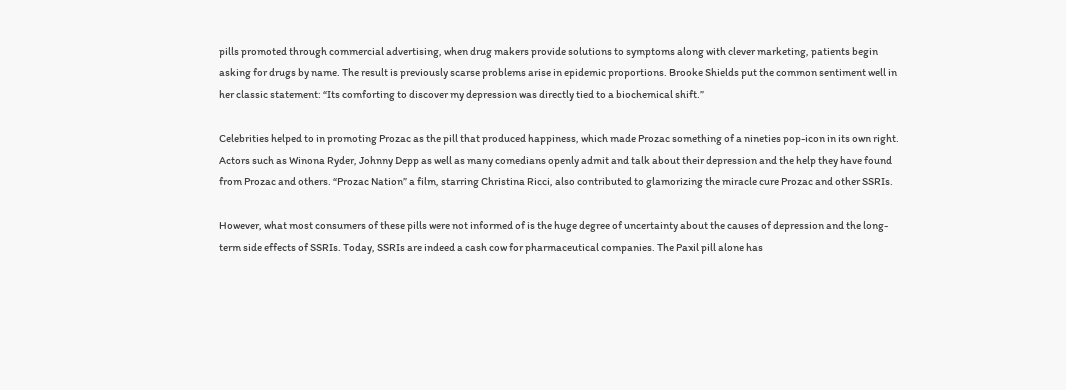pills promoted through commercial advertising, when drug makers provide solutions to symptoms along with clever marketing, patients begin asking for drugs by name. The result is previously scarse problems arise in epidemic proportions. Brooke Shields put the common sentiment well in her classic statement: “Its comforting to discover my depression was directly tied to a biochemical shift.”

Celebrities helped to in promoting Prozac as the pill that produced happiness, which made Prozac something of a nineties pop-icon in its own right. Actors such as Winona Ryder, Johnny Depp as well as many comedians openly admit and talk about their depression and the help they have found from Prozac and others. “Prozac Nation” a film, starring Christina Ricci, also contributed to glamorizing the miracle cure Prozac and other SSRIs.

However, what most consumers of these pills were not informed of is the huge degree of uncertainty about the causes of depression and the long-term side effects of SSRIs. Today, SSRIs are indeed a cash cow for pharmaceutical companies. The Paxil pill alone has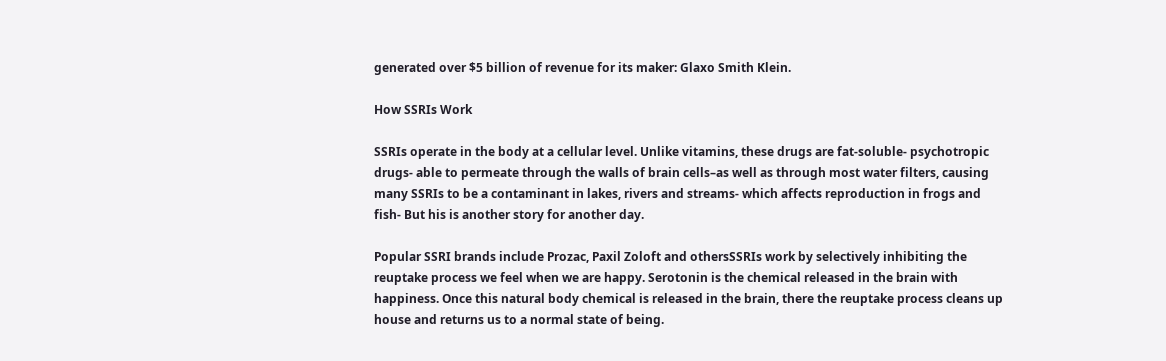generated over $5 billion of revenue for its maker: Glaxo Smith Klein.

How SSRIs Work

SSRIs operate in the body at a cellular level. Unlike vitamins, these drugs are fat-soluble- psychotropic drugs- able to permeate through the walls of brain cells–as well as through most water filters, causing many SSRIs to be a contaminant in lakes, rivers and streams- which affects reproduction in frogs and fish- But his is another story for another day.

Popular SSRI brands include Prozac, Paxil Zoloft and othersSSRIs work by selectively inhibiting the reuptake process we feel when we are happy. Serotonin is the chemical released in the brain with happiness. Once this natural body chemical is released in the brain, there the reuptake process cleans up house and returns us to a normal state of being.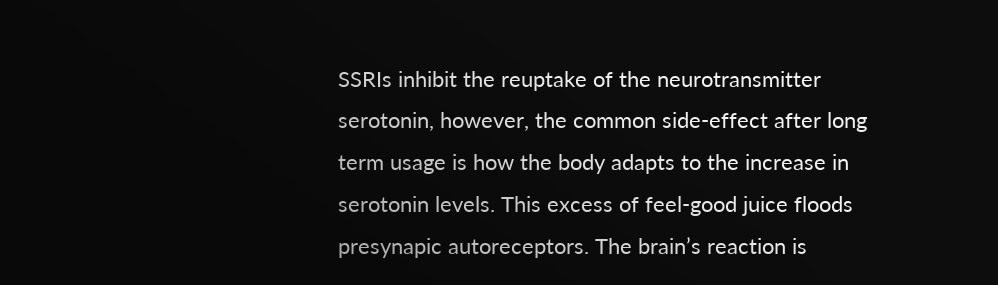SSRIs inhibit the reuptake of the neurotransmitter serotonin, however, the common side-effect after long term usage is how the body adapts to the increase in serotonin levels. This excess of feel-good juice floods presynapic autoreceptors. The brain’s reaction is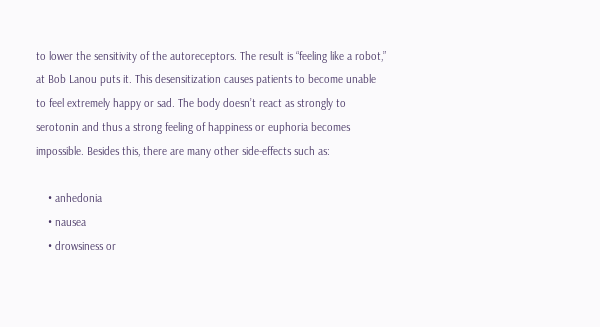to lower the sensitivity of the autoreceptors. The result is “feeling like a robot,” at Bob Lanou puts it. This desensitization causes patients to become unable to feel extremely happy or sad. The body doesn’t react as strongly to serotonin and thus a strong feeling of happiness or euphoria becomes impossible. Besides this, there are many other side-effects such as:

    • anhedonia
    • nausea
    • drowsiness or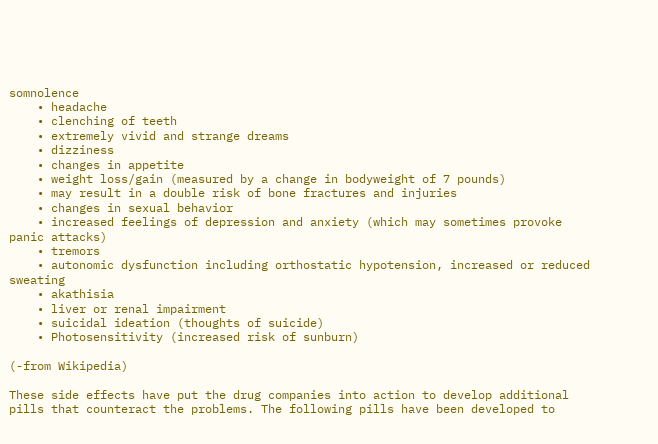somnolence
    • headache
    • clenching of teeth
    • extremely vivid and strange dreams
    • dizziness
    • changes in appetite
    • weight loss/gain (measured by a change in bodyweight of 7 pounds)
    • may result in a double risk of bone fractures and injuries
    • changes in sexual behavior
    • increased feelings of depression and anxiety (which may sometimes provoke panic attacks)
    • tremors
    • autonomic dysfunction including orthostatic hypotension, increased or reduced sweating
    • akathisia
    • liver or renal impairment
    • suicidal ideation (thoughts of suicide)
    • Photosensitivity (increased risk of sunburn)

(-from Wikipedia)

These side effects have put the drug companies into action to develop additional pills that counteract the problems. The following pills have been developed to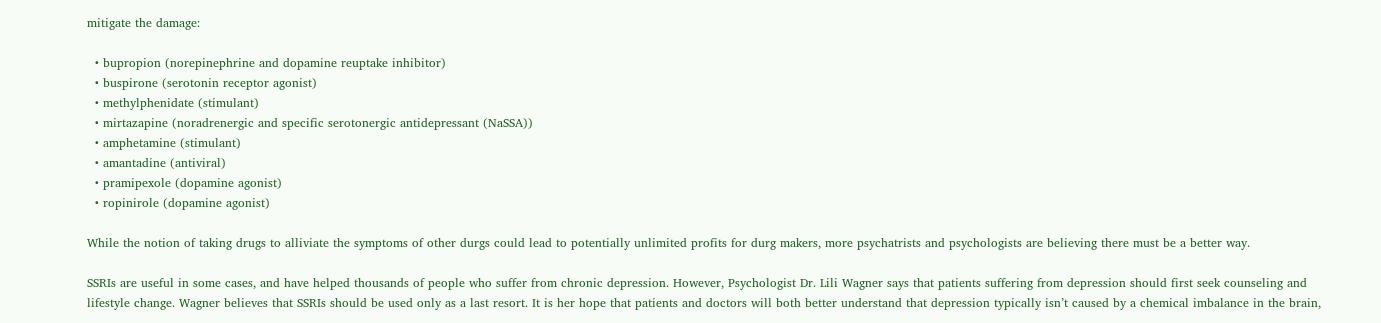mitigate the damage:

  • bupropion (norepinephrine and dopamine reuptake inhibitor)
  • buspirone (serotonin receptor agonist)
  • methylphenidate (stimulant)
  • mirtazapine (noradrenergic and specific serotonergic antidepressant (NaSSA))
  • amphetamine (stimulant)
  • amantadine (antiviral)
  • pramipexole (dopamine agonist)
  • ropinirole (dopamine agonist)

While the notion of taking drugs to alliviate the symptoms of other durgs could lead to potentially unlimited profits for durg makers, more psychatrists and psychologists are believing there must be a better way.

SSRIs are useful in some cases, and have helped thousands of people who suffer from chronic depression. However, Psychologist Dr. Lili Wagner says that patients suffering from depression should first seek counseling and lifestyle change. Wagner believes that SSRIs should be used only as a last resort. It is her hope that patients and doctors will both better understand that depression typically isn’t caused by a chemical imbalance in the brain,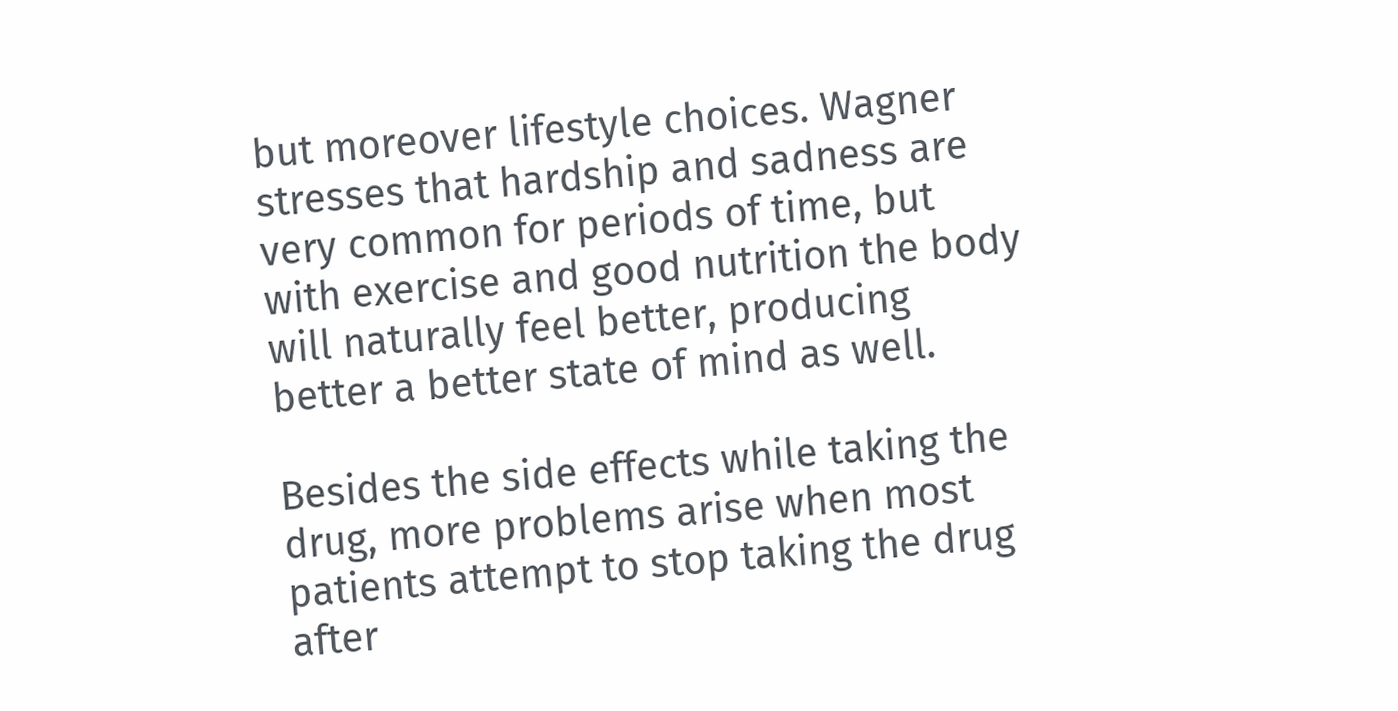but moreover lifestyle choices. Wagner stresses that hardship and sadness are very common for periods of time, but with exercise and good nutrition the body will naturally feel better, producing better a better state of mind as well.

Besides the side effects while taking the drug, more problems arise when most patients attempt to stop taking the drug after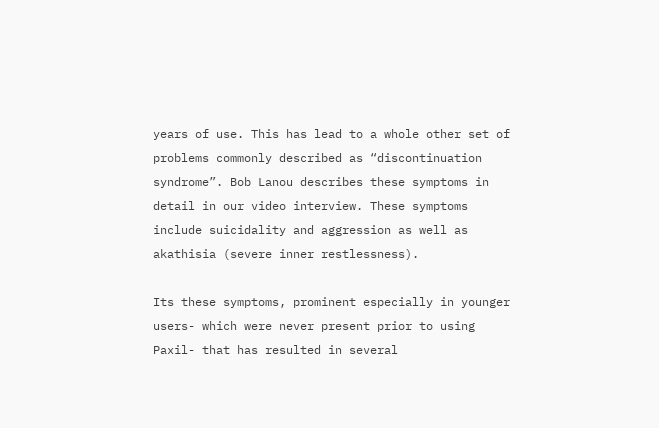years of use. This has lead to a whole other set of problems commonly described as “discontinuation syndrome”. Bob Lanou describes these symptoms in detail in our video interview. These symptoms include suicidality and aggression as well as akathisia (severe inner restlessness).

Its these symptoms, prominent especially in younger users- which were never present prior to using Paxil- that has resulted in several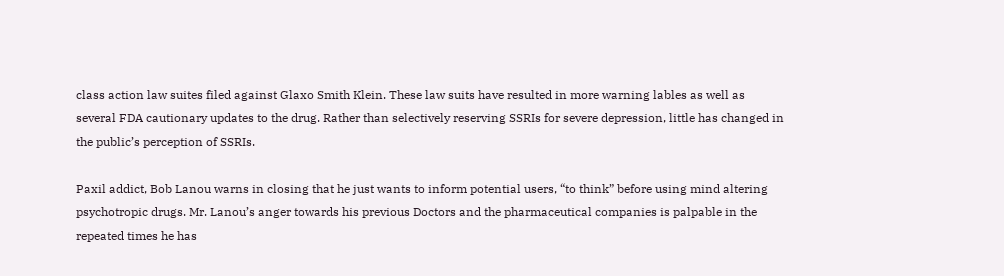class action law suites filed against Glaxo Smith Klein. These law suits have resulted in more warning lables as well as several FDA cautionary updates to the drug. Rather than selectively reserving SSRIs for severe depression, little has changed in the public’s perception of SSRIs.

Paxil addict, Bob Lanou warns in closing that he just wants to inform potential users, “to think” before using mind altering psychotropic drugs. Mr. Lanou’s anger towards his previous Doctors and the pharmaceutical companies is palpable in the repeated times he has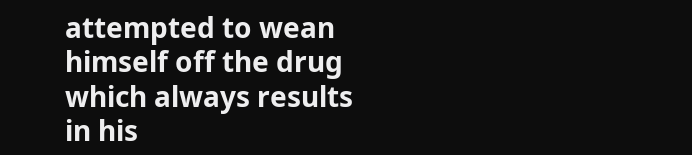attempted to wean himself off the drug which always results in his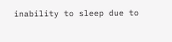inability to sleep due to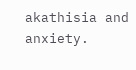akathisia and anxiety.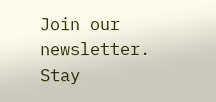Join our newsletter.
Stay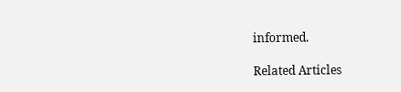informed.

Related Articles